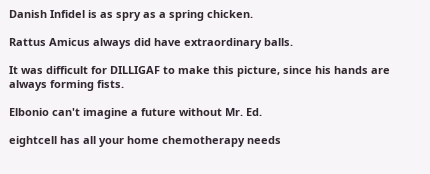Danish Infidel is as spry as a spring chicken.

Rattus Amicus always did have extraordinary balls.

It was difficult for DILLIGAF to make this picture, since his hands are always forming fists.

Elbonio can't imagine a future without Mr. Ed.

eightcell has all your home chemotherapy needs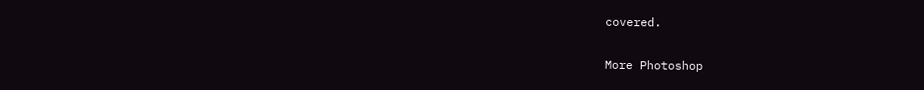covered.

More Photoshop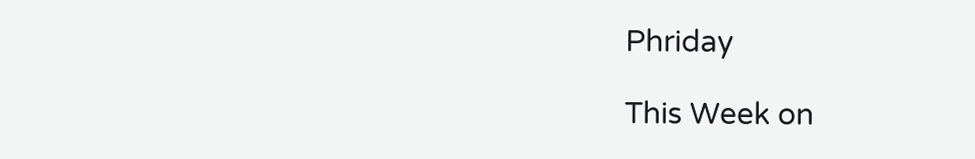Phriday

This Week on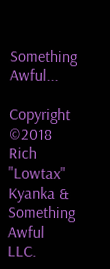Something Awful...

Copyright ©2018 Rich "Lowtax" Kyanka & Something Awful LLC.